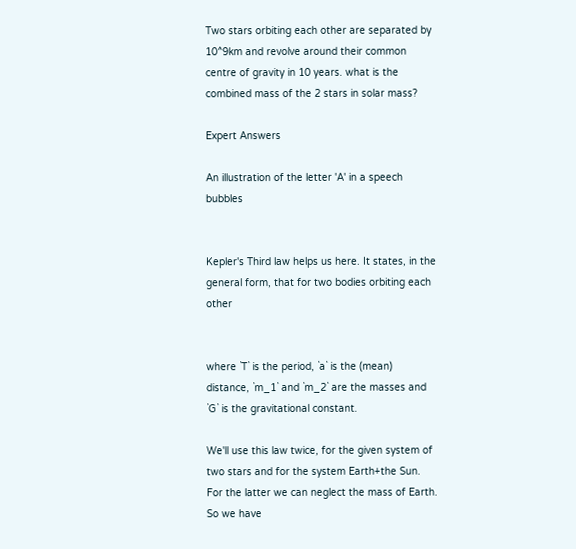Two stars orbiting each other are separated by 10^9km and revolve around their common centre of gravity in 10 years. what is the combined mass of the 2 stars in solar mass?

Expert Answers

An illustration of the letter 'A' in a speech bubbles


Kepler's Third law helps us here. It states, in the general form, that for two bodies orbiting each other


where `T` is the period, `a` is the (mean) distance, `m_1` and `m_2` are the masses and `G` is the gravitational constant.

We'll use this law twice, for the given system of two stars and for the system Earth+the Sun. For the latter we can neglect the mass of Earth. So we have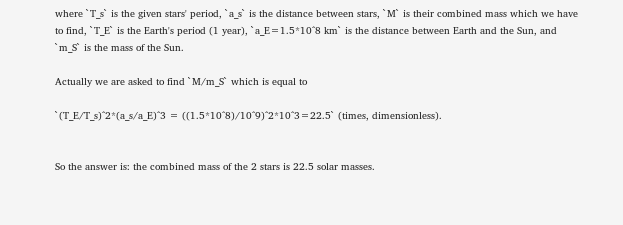where `T_s` is the given stars' period, `a_s` is the distance between stars, `M` is their combined mass which we have to find, `T_E` is the Earth's period (1 year), `a_E=1.5*10^8 km` is the distance between Earth and the Sun, and `m_S` is the mass of the Sun.

Actually we are asked to find `M/m_S` which is equal to

`(T_E/T_s)^2*(a_s/a_E)^3 = ((1.5*10^8)/10^9)^2*10^3=22.5` (times, dimensionless).


So the answer is: the combined mass of the 2 stars is 22.5 solar masses.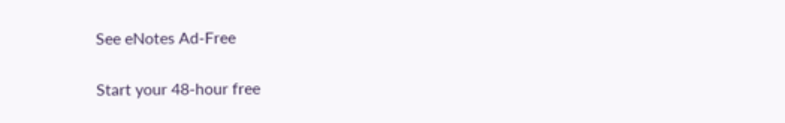See eNotes Ad-Free

Start your 48-hour free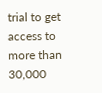trial to get access to more than 30,000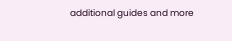additional guides and more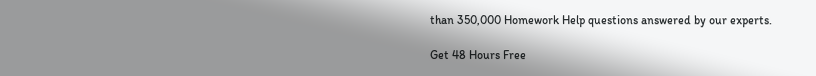than 350,000 Homework Help questions answered by our experts.

Get 48 Hours Free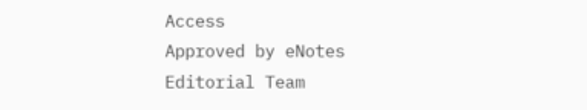Access
Approved by eNotes Editorial Team